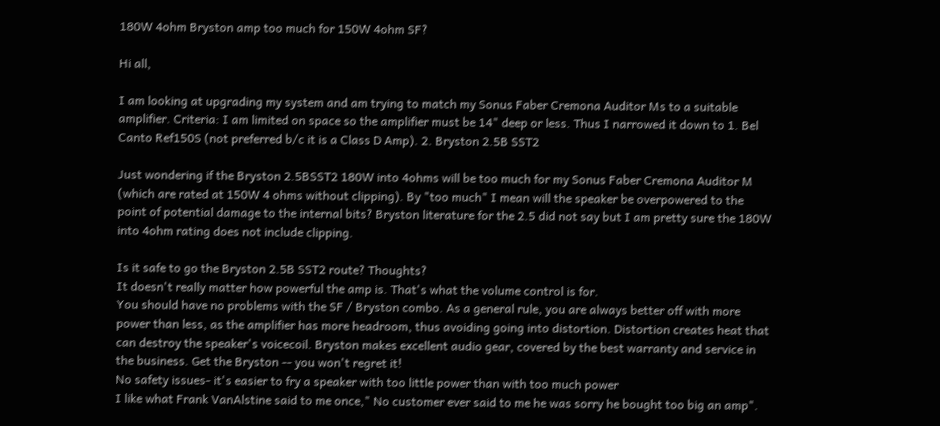180W 4ohm Bryston amp too much for 150W 4ohm SF?

Hi all,

I am looking at upgrading my system and am trying to match my Sonus Faber Cremona Auditor Ms to a suitable amplifier. Criteria: I am limited on space so the amplifier must be 14" deep or less. Thus I narrowed it down to 1. Bel Canto Ref150S (not preferred b/c it is a Class D Amp). 2. Bryston 2.5B SST2

Just wondering if the Bryston 2.5BSST2 180W into 4ohms will be too much for my Sonus Faber Cremona Auditor M (which are rated at 150W 4 ohms without clipping). By "too much" I mean will the speaker be overpowered to the point of potential damage to the internal bits? Bryston literature for the 2.5 did not say but I am pretty sure the 180W into 4ohm rating does not include clipping.

Is it safe to go the Bryston 2.5B SST2 route? Thoughts?
It doesn't really matter how powerful the amp is. That's what the volume control is for.
You should have no problems with the SF / Bryston combo. As a general rule, you are always better off with more power than less, as the amplifier has more headroom, thus avoiding going into distortion. Distortion creates heat that can destroy the speaker's voicecoil. Bryston makes excellent audio gear, covered by the best warranty and service in the business. Get the Bryston -- you won't regret it!
No safety issues- it's easier to fry a speaker with too little power than with too much power
I like what Frank VanAlstine said to me once," No customer ever said to me he was sorry he bought too big an amp".